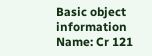Basic object information
Name: Cr 121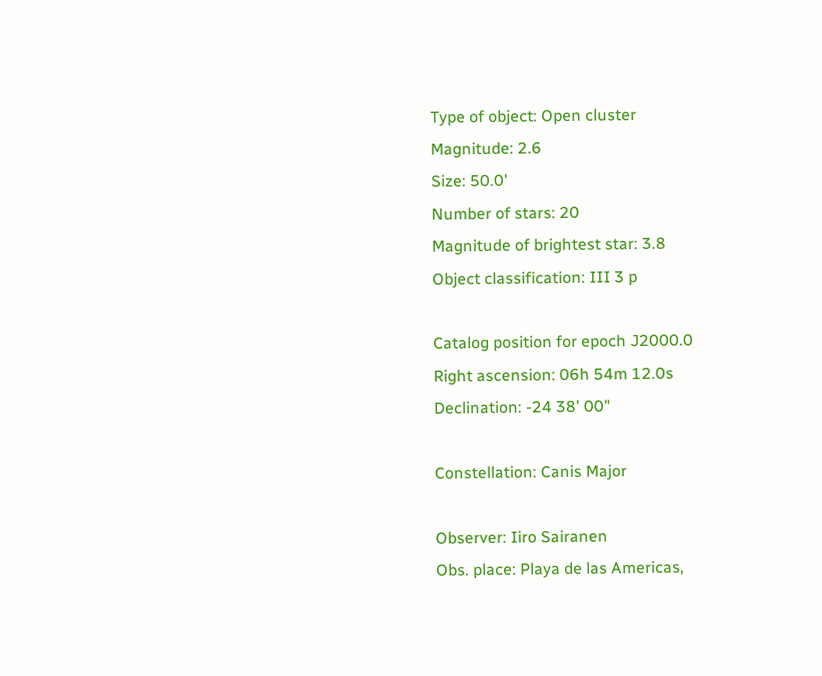Type of object: Open cluster
Magnitude: 2.6
Size: 50.0'
Number of stars: 20
Magnitude of brightest star: 3.8
Object classification: III 3 p

Catalog position for epoch J2000.0
Right ascension: 06h 54m 12.0s
Declination: -24 38' 00"

Constellation: Canis Major

Observer: Iiro Sairanen
Obs. place: Playa de las Americas,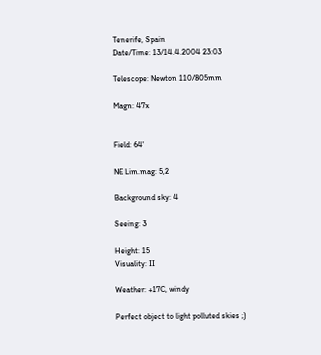Tenerife, Spain
Date/Time: 13/14.4.2004 23:03

Telescope: Newton 110/805mm

Magn: 47x


Field: 64'

NE Lim.mag: 5,2

Background sky: 4

Seeing: 3

Height: 15
Visuality: II

Weather: +17C, windy

Perfect object to light polluted skies ;)